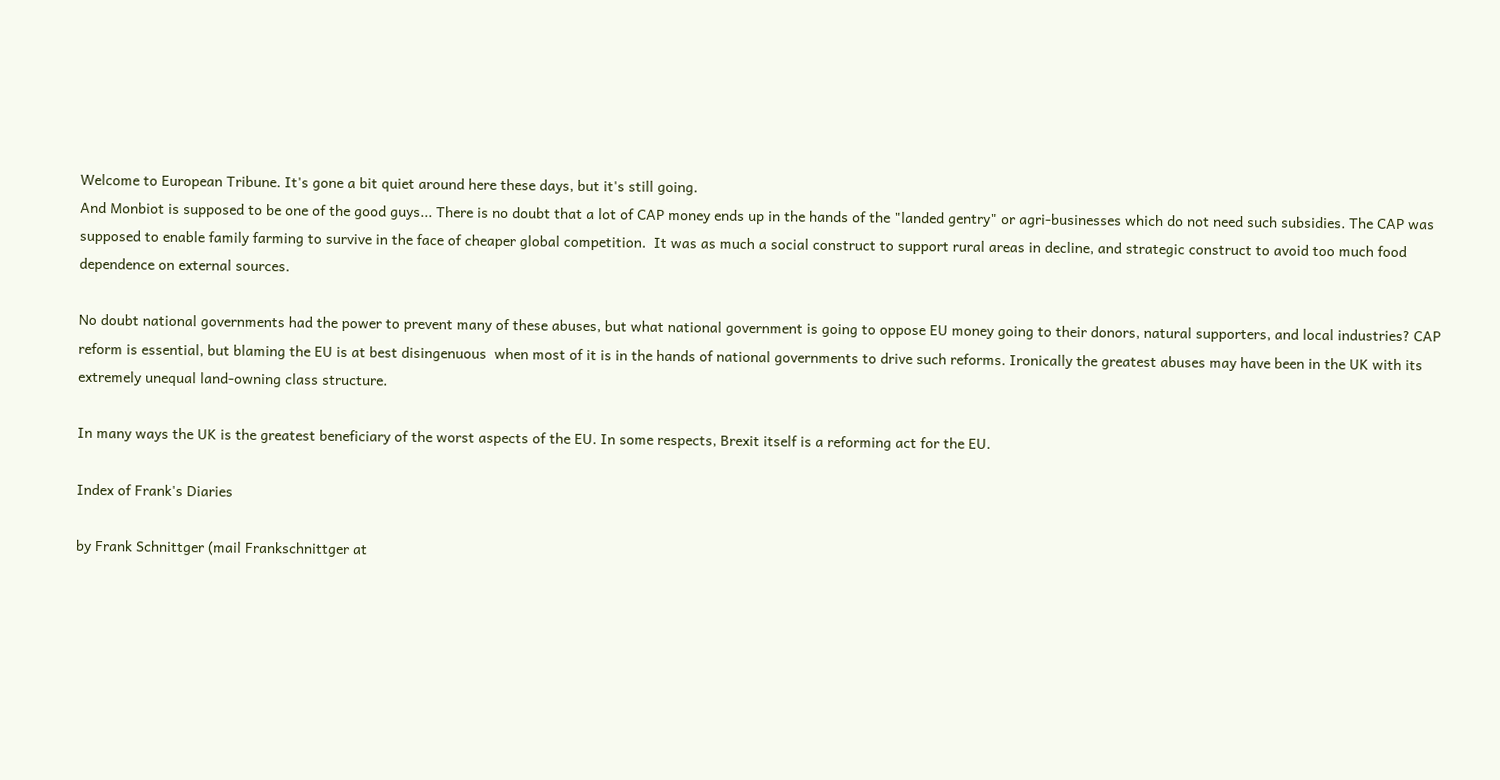Welcome to European Tribune. It's gone a bit quiet around here these days, but it's still going.
And Monbiot is supposed to be one of the good guys... There is no doubt that a lot of CAP money ends up in the hands of the "landed gentry" or agri-businesses which do not need such subsidies. The CAP was supposed to enable family farming to survive in the face of cheaper global competition.  It was as much a social construct to support rural areas in decline, and strategic construct to avoid too much food dependence on external sources.

No doubt national governments had the power to prevent many of these abuses, but what national government is going to oppose EU money going to their donors, natural supporters, and local industries? CAP reform is essential, but blaming the EU is at best disingenuous  when most of it is in the hands of national governments to drive such reforms. Ironically the greatest abuses may have been in the UK with its extremely unequal land-owning class structure.

In many ways the UK is the greatest beneficiary of the worst aspects of the EU. In some respects, Brexit itself is a reforming act for the EU.

Index of Frank's Diaries

by Frank Schnittger (mail Frankschnittger at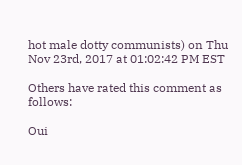hot male dotty communists) on Thu Nov 23rd, 2017 at 01:02:42 PM EST

Others have rated this comment as follows:

Oui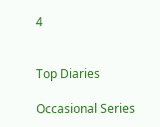4


Top Diaries

Occasional Series